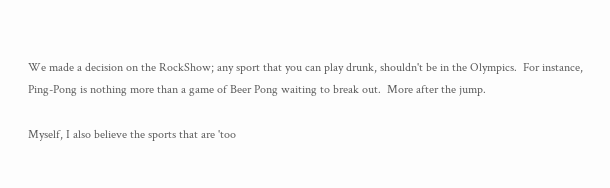We made a decision on the RockShow; any sport that you can play drunk, shouldn't be in the Olympics.  For instance, Ping-Pong is nothing more than a game of Beer Pong waiting to break out.  More after the jump.

Myself, I also believe the sports that are 'too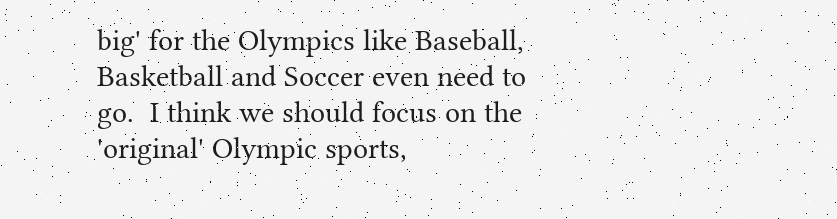big' for the Olympics like Baseball, Basketball and Soccer even need to go.  I think we should focus on the 'original' Olympic sports,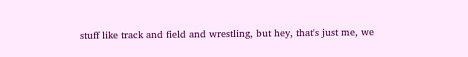stuff like track and field and wrestling, but hey, that's just me, we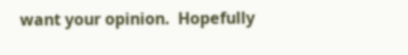want your opinion.  Hopefully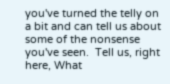you've turned the telly on a bit and can tell us about some of the nonsense you've seen.  Tell us, right here, What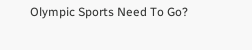Olympic Sports Need To Go?